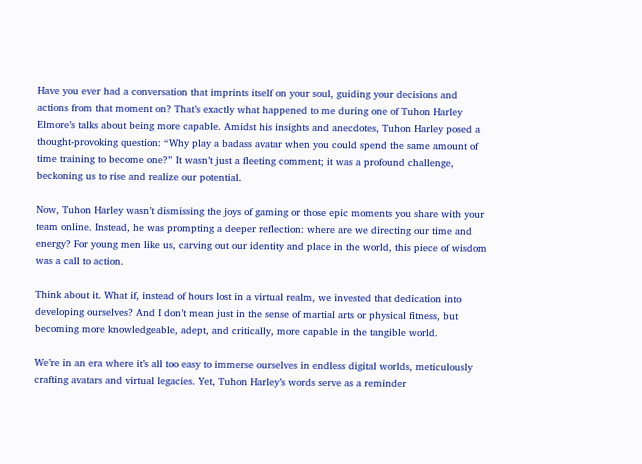Have you ever had a conversation that imprints itself on your soul, guiding your decisions and actions from that moment on? That’s exactly what happened to me during one of Tuhon Harley Elmore’s talks about being more capable. Amidst his insights and anecdotes, Tuhon Harley posed a thought-provoking question: “Why play a badass avatar when you could spend the same amount of time training to become one?” It wasn’t just a fleeting comment; it was a profound challenge, beckoning us to rise and realize our potential.

Now, Tuhon Harley wasn’t dismissing the joys of gaming or those epic moments you share with your team online. Instead, he was prompting a deeper reflection: where are we directing our time and energy? For young men like us, carving out our identity and place in the world, this piece of wisdom was a call to action.

Think about it. What if, instead of hours lost in a virtual realm, we invested that dedication into developing ourselves? And I don’t mean just in the sense of martial arts or physical fitness, but becoming more knowledgeable, adept, and critically, more capable in the tangible world.

We’re in an era where it’s all too easy to immerse ourselves in endless digital worlds, meticulously crafting avatars and virtual legacies. Yet, Tuhon Harley’s words serve as a reminder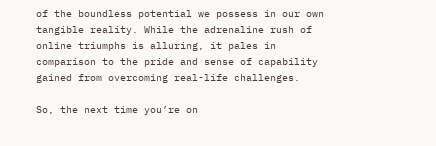of the boundless potential we possess in our own tangible reality. While the adrenaline rush of online triumphs is alluring, it pales in comparison to the pride and sense of capability gained from overcoming real-life challenges.

So, the next time you’re on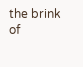the brink of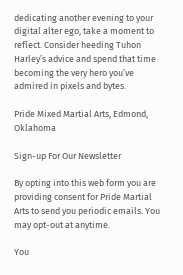dedicating another evening to your digital alter ego, take a moment to reflect. Consider heeding Tuhon Harley’s advice and spend that time becoming the very hero you’ve admired in pixels and bytes.

Pride Mixed Martial Arts, Edmond, Oklahoma

Sign-up For Our Newsletter

By opting into this web form you are providing consent for Pride Martial Arts to send you periodic emails. You may opt-out at anytime.

You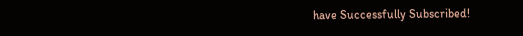have Successfully Subscribed!